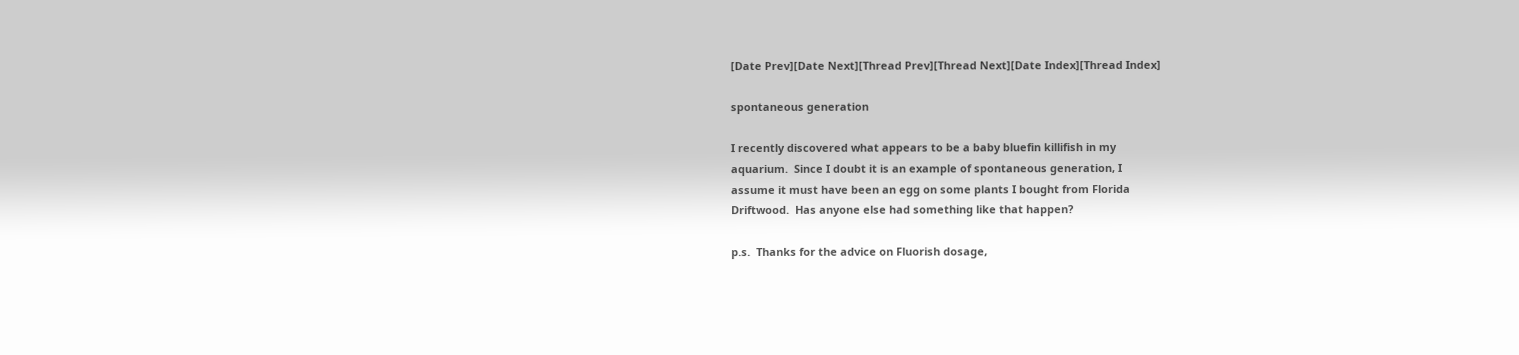[Date Prev][Date Next][Thread Prev][Thread Next][Date Index][Thread Index]

spontaneous generation

I recently discovered what appears to be a baby bluefin killifish in my
aquarium.  Since I doubt it is an example of spontaneous generation, I
assume it must have been an egg on some plants I bought from Florida
Driftwood.  Has anyone else had something like that happen?

p.s.  Thanks for the advice on Fluorish dosage,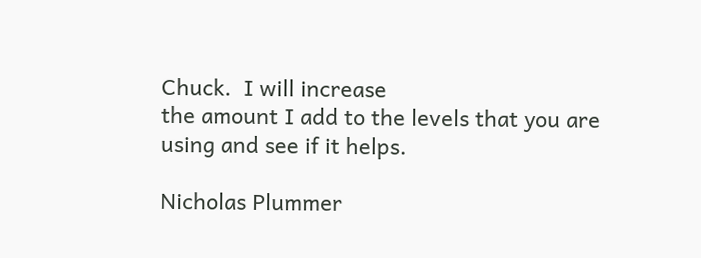Chuck.  I will increase
the amount I add to the levels that you are using and see if it helps.

Nicholas Plummer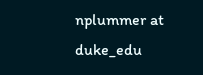nplummer at duke_edu